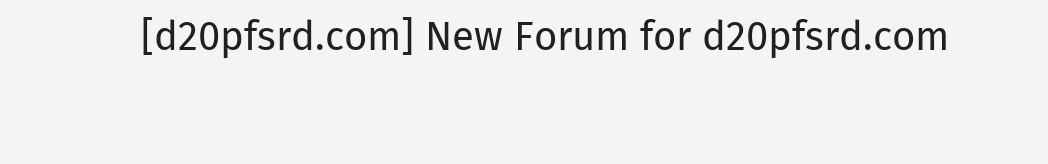[d20pfsrd.com] New Forum for d20pfsrd.com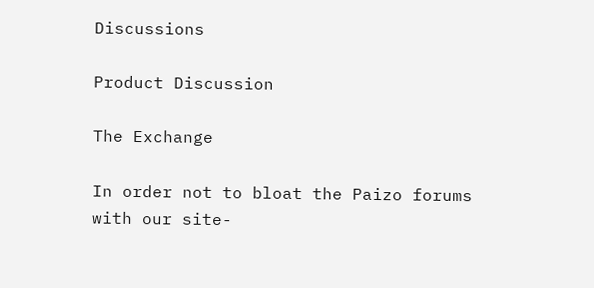Discussions

Product Discussion

The Exchange

In order not to bloat the Paizo forums with our site-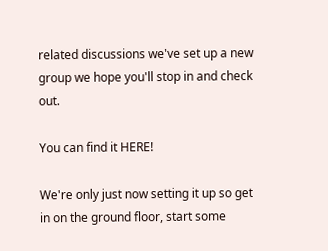related discussions we've set up a new group we hope you'll stop in and check out.

You can find it HERE!

We're only just now setting it up so get in on the ground floor, start some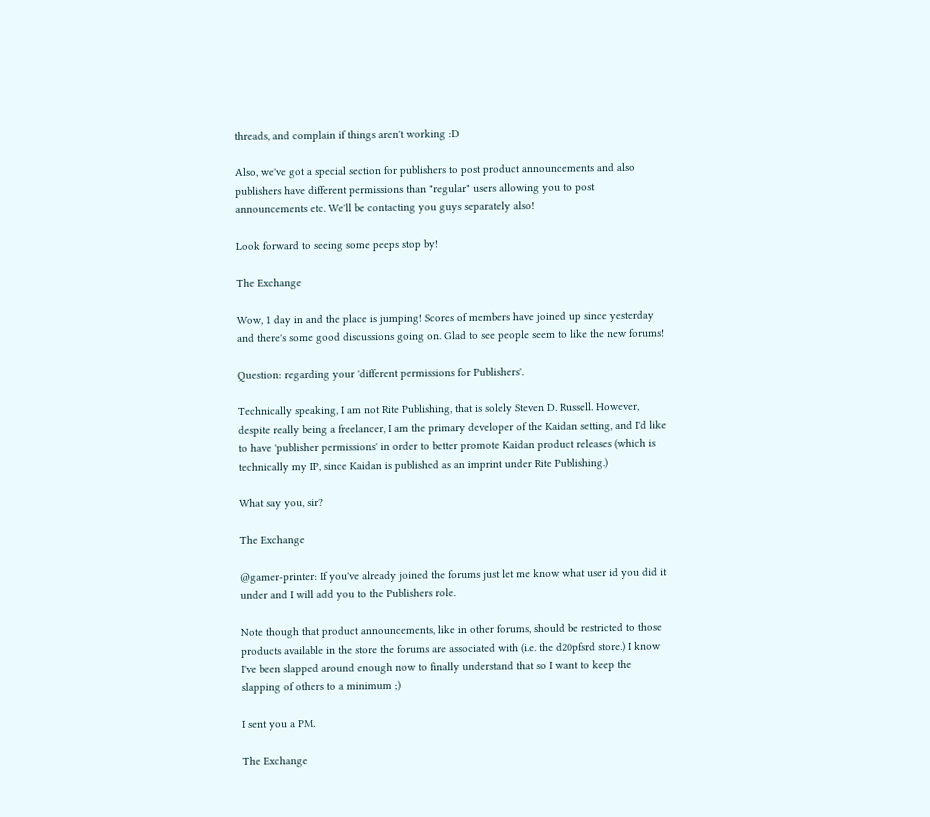threads, and complain if things aren't working :D

Also, we've got a special section for publishers to post product announcements and also publishers have different permissions than "regular" users allowing you to post announcements etc. We'll be contacting you guys separately also!

Look forward to seeing some peeps stop by!

The Exchange

Wow, 1 day in and the place is jumping! Scores of members have joined up since yesterday and there's some good discussions going on. Glad to see people seem to like the new forums!

Question: regarding your 'different permissions for Publishers'.

Technically speaking, I am not Rite Publishing, that is solely Steven D. Russell. However, despite really being a freelancer, I am the primary developer of the Kaidan setting, and I'd like to have 'publisher permissions' in order to better promote Kaidan product releases (which is technically my IP, since Kaidan is published as an imprint under Rite Publishing.)

What say you, sir?

The Exchange

@gamer-printer: If you've already joined the forums just let me know what user id you did it under and I will add you to the Publishers role.

Note though that product announcements, like in other forums, should be restricted to those products available in the store the forums are associated with (i.e. the d20pfsrd store.) I know I've been slapped around enough now to finally understand that so I want to keep the slapping of others to a minimum ;)

I sent you a PM.

The Exchange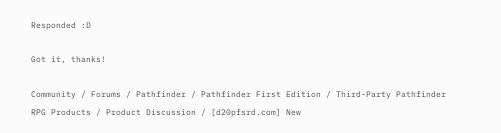Responded :D

Got it, thanks!

Community / Forums / Pathfinder / Pathfinder First Edition / Third-Party Pathfinder RPG Products / Product Discussion / [d20pfsrd.com] New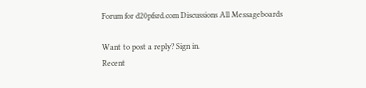Forum for d20pfsrd.com Discussions All Messageboards

Want to post a reply? Sign in.
Recent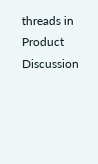threads in Product Discussion